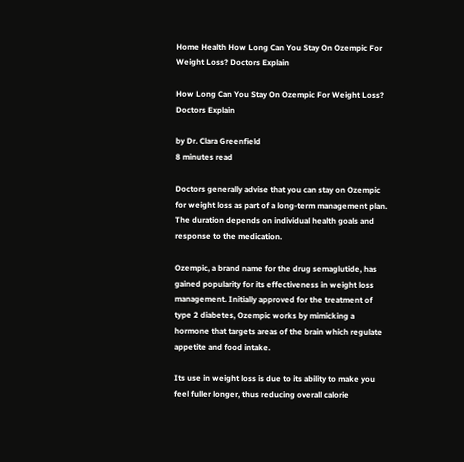Home Health How Long Can You Stay On Ozempic For Weight Loss? Doctors Explain

How Long Can You Stay On Ozempic For Weight Loss? Doctors Explain

by Dr. Clara Greenfield
8 minutes read

Doctors generally advise that you can stay on Ozempic for weight loss as part of a long-term management plan. The duration depends on individual health goals and response to the medication.

Ozempic, a brand name for the drug semaglutide, has gained popularity for its effectiveness in weight loss management. Initially approved for the treatment of type 2 diabetes, Ozempic works by mimicking a hormone that targets areas of the brain which regulate appetite and food intake.

Its use in weight loss is due to its ability to make you feel fuller longer, thus reducing overall calorie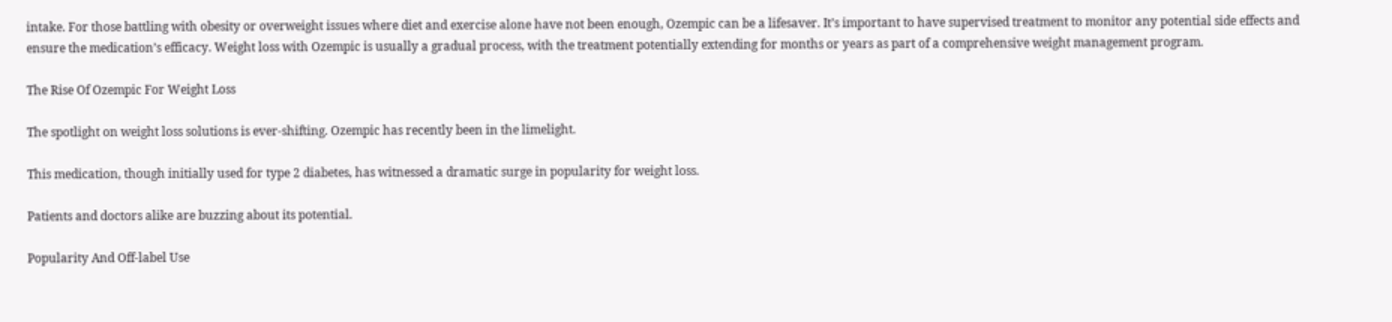intake. For those battling with obesity or overweight issues where diet and exercise alone have not been enough, Ozempic can be a lifesaver. It’s important to have supervised treatment to monitor any potential side effects and ensure the medication’s efficacy. Weight loss with Ozempic is usually a gradual process, with the treatment potentially extending for months or years as part of a comprehensive weight management program.

The Rise Of Ozempic For Weight Loss

The spotlight on weight loss solutions is ever-shifting. Ozempic has recently been in the limelight.

This medication, though initially used for type 2 diabetes, has witnessed a dramatic surge in popularity for weight loss.

Patients and doctors alike are buzzing about its potential.

Popularity And Off-label Use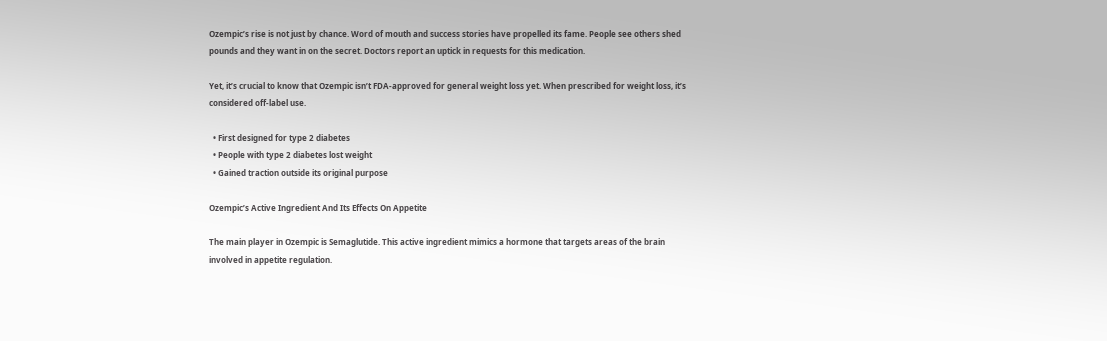Ozempic’s rise is not just by chance. Word of mouth and success stories have propelled its fame. People see others shed pounds and they want in on the secret. Doctors report an uptick in requests for this medication.

Yet, it’s crucial to know that Ozempic isn’t FDA-approved for general weight loss yet. When prescribed for weight loss, it’s considered off-label use.

  • First designed for type 2 diabetes
  • People with type 2 diabetes lost weight
  • Gained traction outside its original purpose

Ozempic’s Active Ingredient And Its Effects On Appetite

The main player in Ozempic is Semaglutide. This active ingredient mimics a hormone that targets areas of the brain involved in appetite regulation.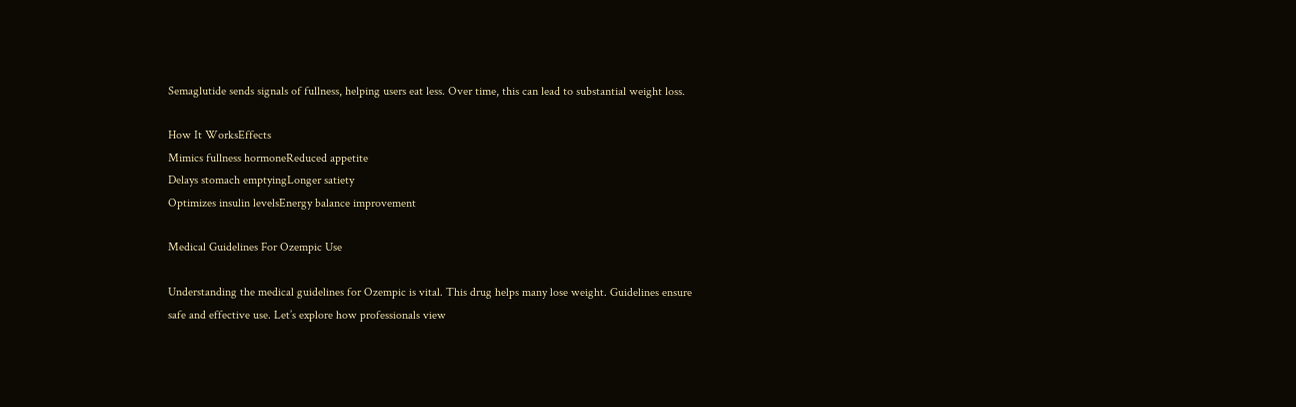Semaglutide sends signals of fullness, helping users eat less. Over time, this can lead to substantial weight loss.

How It WorksEffects
Mimics fullness hormoneReduced appetite
Delays stomach emptyingLonger satiety
Optimizes insulin levelsEnergy balance improvement

Medical Guidelines For Ozempic Use

Understanding the medical guidelines for Ozempic is vital. This drug helps many lose weight. Guidelines ensure safe and effective use. Let’s explore how professionals view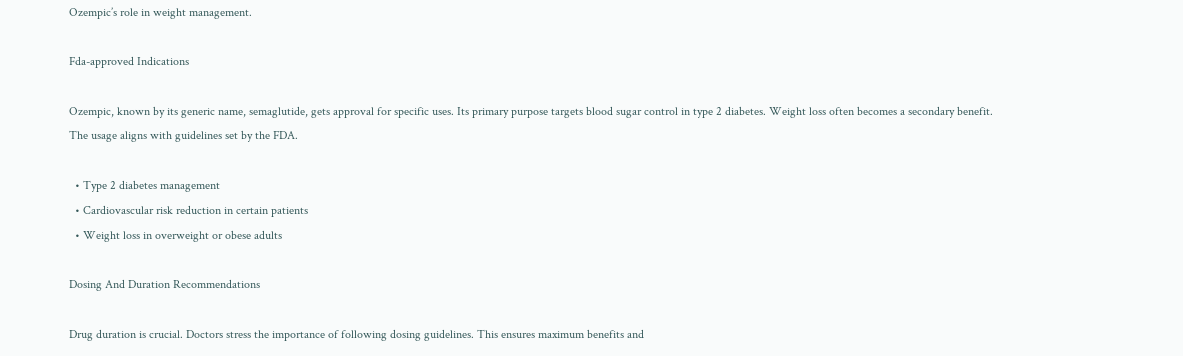Ozempic’s role in weight management.

Fda-approved Indications

Ozempic, known by its generic name, semaglutide, gets approval for specific uses. Its primary purpose targets blood sugar control in type 2 diabetes. Weight loss often becomes a secondary benefit. The usage aligns with guidelines set by the FDA.

  • Type 2 diabetes management
  • Cardiovascular risk reduction in certain patients
  • Weight loss in overweight or obese adults

Dosing And Duration Recommendations

Drug duration is crucial. Doctors stress the importance of following dosing guidelines. This ensures maximum benefits and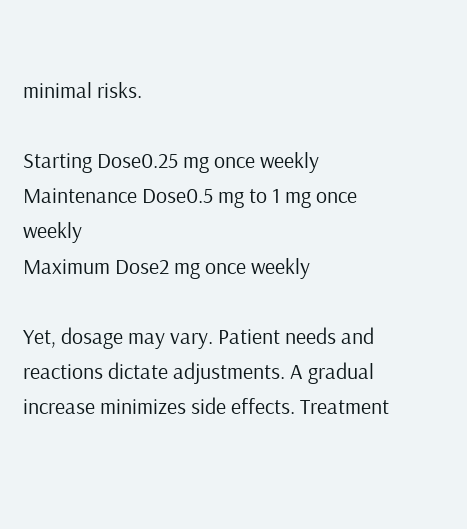minimal risks.

Starting Dose0.25 mg once weekly
Maintenance Dose0.5 mg to 1 mg once weekly
Maximum Dose2 mg once weekly

Yet, dosage may vary. Patient needs and reactions dictate adjustments. A gradual increase minimizes side effects. Treatment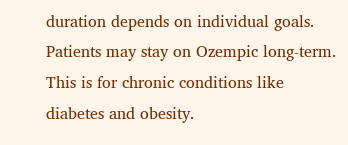duration depends on individual goals. Patients may stay on Ozempic long-term. This is for chronic conditions like diabetes and obesity.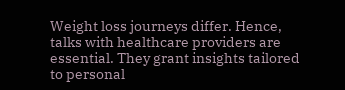Weight loss journeys differ. Hence, talks with healthcare providers are essential. They grant insights tailored to personal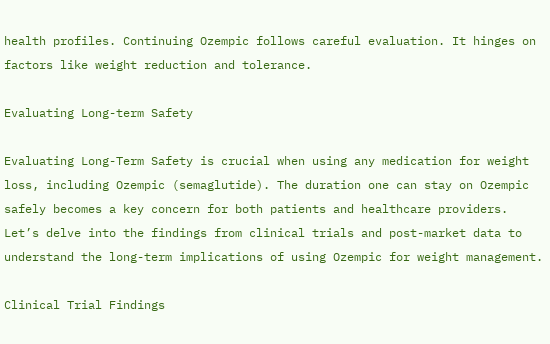health profiles. Continuing Ozempic follows careful evaluation. It hinges on factors like weight reduction and tolerance.

Evaluating Long-term Safety

Evaluating Long-Term Safety is crucial when using any medication for weight loss, including Ozempic (semaglutide). The duration one can stay on Ozempic safely becomes a key concern for both patients and healthcare providers. Let’s delve into the findings from clinical trials and post-market data to understand the long-term implications of using Ozempic for weight management.

Clinical Trial Findings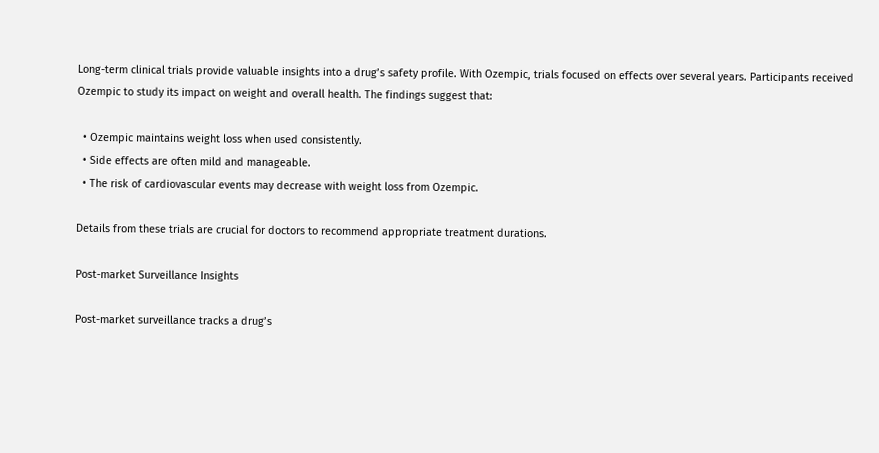Long-term clinical trials provide valuable insights into a drug’s safety profile. With Ozempic, trials focused on effects over several years. Participants received Ozempic to study its impact on weight and overall health. The findings suggest that:

  • Ozempic maintains weight loss when used consistently.
  • Side effects are often mild and manageable.
  • The risk of cardiovascular events may decrease with weight loss from Ozempic.

Details from these trials are crucial for doctors to recommend appropriate treatment durations.

Post-market Surveillance Insights

Post-market surveillance tracks a drug’s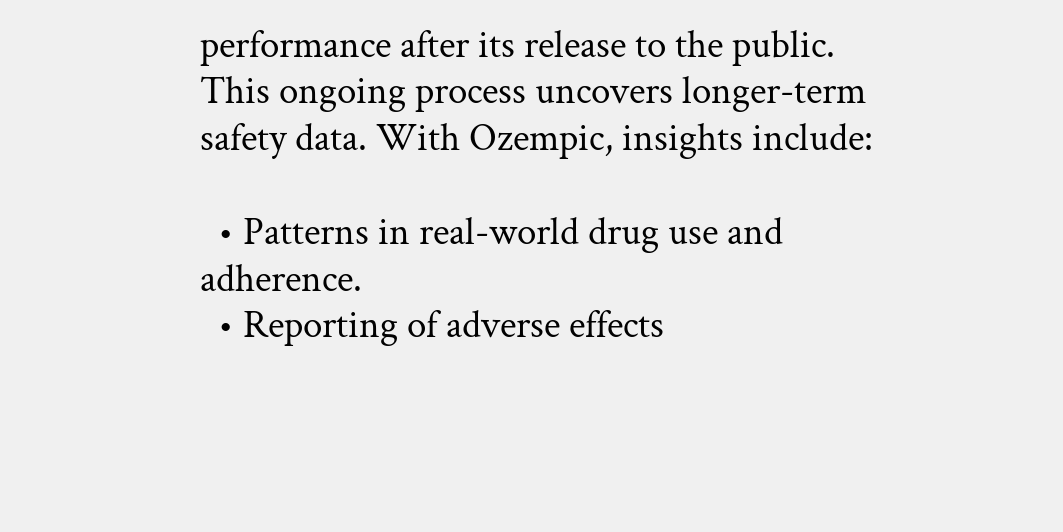performance after its release to the public. This ongoing process uncovers longer-term safety data. With Ozempic, insights include:

  • Patterns in real-world drug use and adherence.
  • Reporting of adverse effects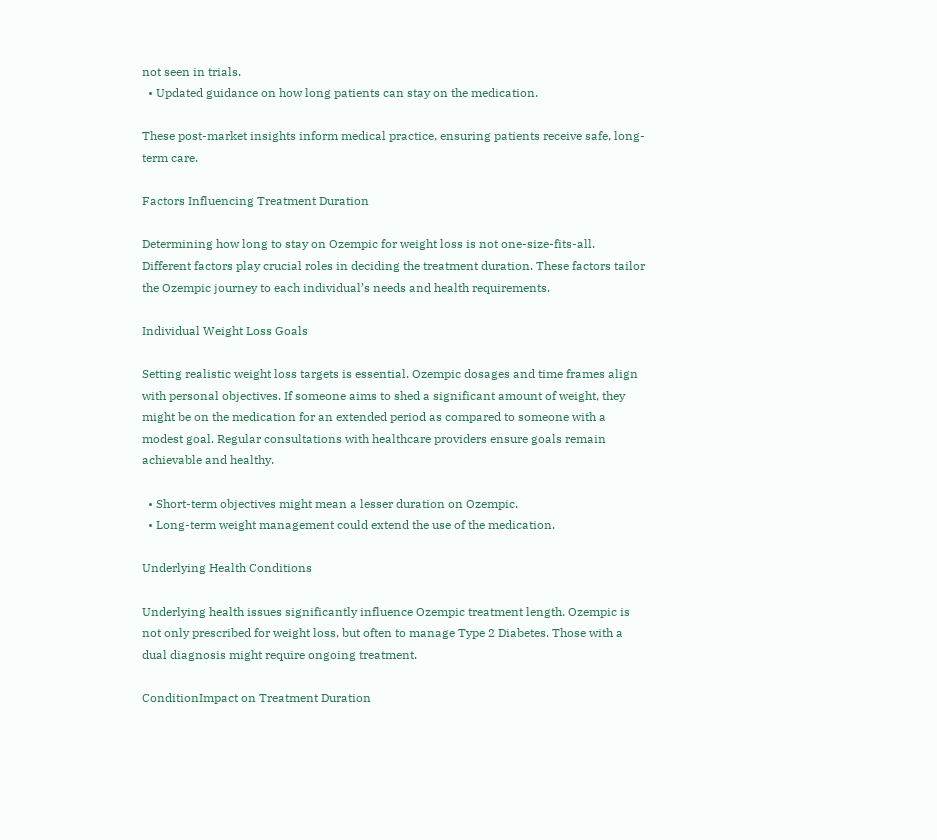not seen in trials.
  • Updated guidance on how long patients can stay on the medication.

These post-market insights inform medical practice, ensuring patients receive safe, long-term care.

Factors Influencing Treatment Duration

Determining how long to stay on Ozempic for weight loss is not one-size-fits-all. Different factors play crucial roles in deciding the treatment duration. These factors tailor the Ozempic journey to each individual’s needs and health requirements.

Individual Weight Loss Goals

Setting realistic weight loss targets is essential. Ozempic dosages and time frames align with personal objectives. If someone aims to shed a significant amount of weight, they might be on the medication for an extended period as compared to someone with a modest goal. Regular consultations with healthcare providers ensure goals remain achievable and healthy.

  • Short-term objectives might mean a lesser duration on Ozempic.
  • Long-term weight management could extend the use of the medication.

Underlying Health Conditions

Underlying health issues significantly influence Ozempic treatment length. Ozempic is not only prescribed for weight loss, but often to manage Type 2 Diabetes. Those with a dual diagnosis might require ongoing treatment.

ConditionImpact on Treatment Duration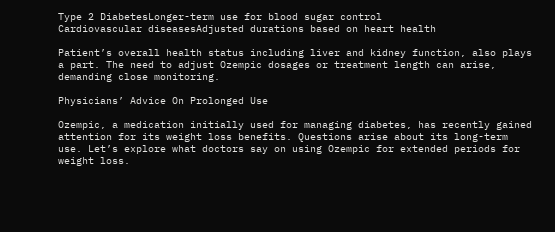Type 2 DiabetesLonger-term use for blood sugar control
Cardiovascular diseasesAdjusted durations based on heart health

Patient’s overall health status including liver and kidney function, also plays a part. The need to adjust Ozempic dosages or treatment length can arise, demanding close monitoring.

Physicians’ Advice On Prolonged Use

Ozempic, a medication initially used for managing diabetes, has recently gained attention for its weight loss benefits. Questions arise about its long-term use. Let’s explore what doctors say on using Ozempic for extended periods for weight loss.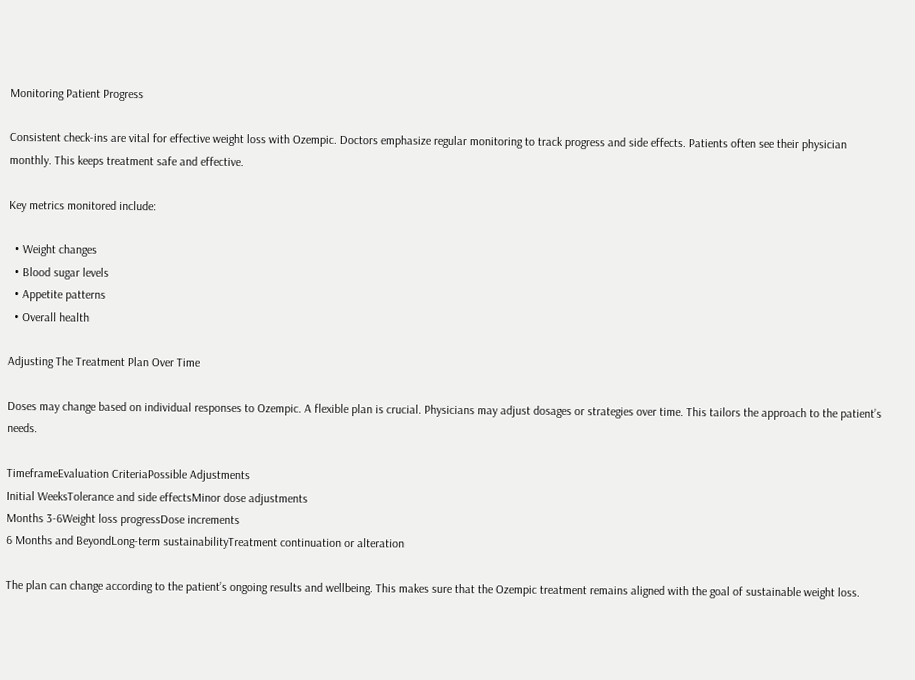Monitoring Patient Progress

Consistent check-ins are vital for effective weight loss with Ozempic. Doctors emphasize regular monitoring to track progress and side effects. Patients often see their physician monthly. This keeps treatment safe and effective.

Key metrics monitored include:

  • Weight changes
  • Blood sugar levels
  • Appetite patterns
  • Overall health

Adjusting The Treatment Plan Over Time

Doses may change based on individual responses to Ozempic. A flexible plan is crucial. Physicians may adjust dosages or strategies over time. This tailors the approach to the patient’s needs.

TimeframeEvaluation CriteriaPossible Adjustments
Initial WeeksTolerance and side effectsMinor dose adjustments
Months 3-6Weight loss progressDose increments
6 Months and BeyondLong-term sustainabilityTreatment continuation or alteration

The plan can change according to the patient’s ongoing results and wellbeing. This makes sure that the Ozempic treatment remains aligned with the goal of sustainable weight loss.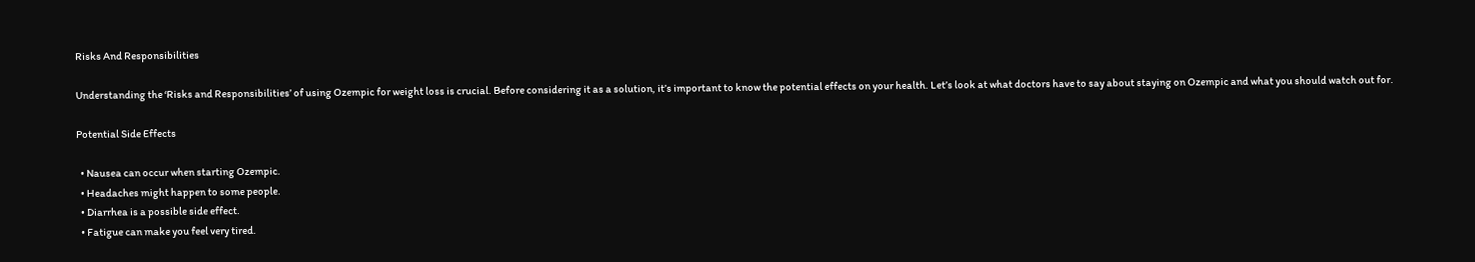Risks And Responsibilities

Understanding the ‘Risks and Responsibilities’ of using Ozempic for weight loss is crucial. Before considering it as a solution, it’s important to know the potential effects on your health. Let’s look at what doctors have to say about staying on Ozempic and what you should watch out for.

Potential Side Effects

  • Nausea can occur when starting Ozempic.
  • Headaches might happen to some people.
  • Diarrhea is a possible side effect.
  • Fatigue can make you feel very tired.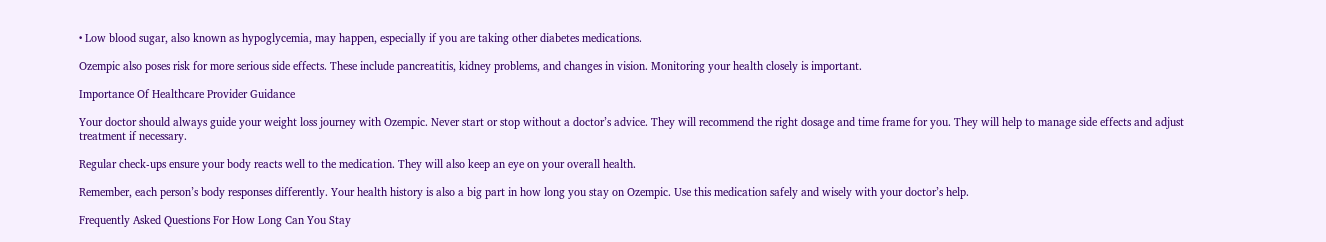• Low blood sugar, also known as hypoglycemia, may happen, especially if you are taking other diabetes medications.

Ozempic also poses risk for more serious side effects. These include pancreatitis, kidney problems, and changes in vision. Monitoring your health closely is important.

Importance Of Healthcare Provider Guidance

Your doctor should always guide your weight loss journey with Ozempic. Never start or stop without a doctor’s advice. They will recommend the right dosage and time frame for you. They will help to manage side effects and adjust treatment if necessary.

Regular check-ups ensure your body reacts well to the medication. They will also keep an eye on your overall health.

Remember, each person’s body responses differently. Your health history is also a big part in how long you stay on Ozempic. Use this medication safely and wisely with your doctor’s help.

Frequently Asked Questions For How Long Can You Stay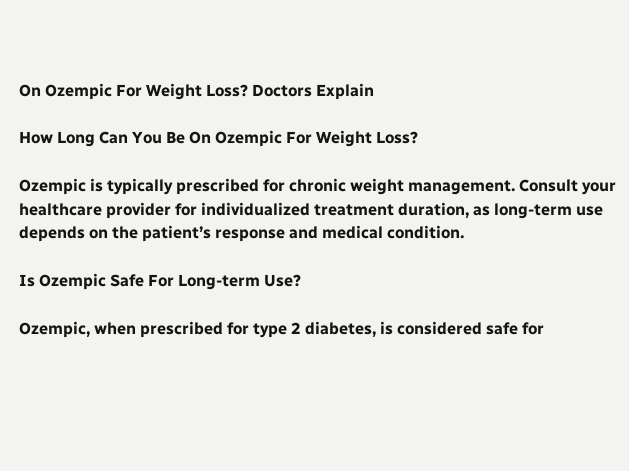On Ozempic For Weight Loss? Doctors Explain

How Long Can You Be On Ozempic For Weight Loss?

Ozempic is typically prescribed for chronic weight management. Consult your healthcare provider for individualized treatment duration, as long-term use depends on the patient’s response and medical condition.

Is Ozempic Safe For Long-term Use?

Ozempic, when prescribed for type 2 diabetes, is considered safe for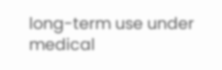long-term use under medical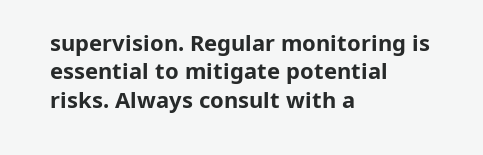supervision. Regular monitoring is essential to mitigate potential risks. Always consult with a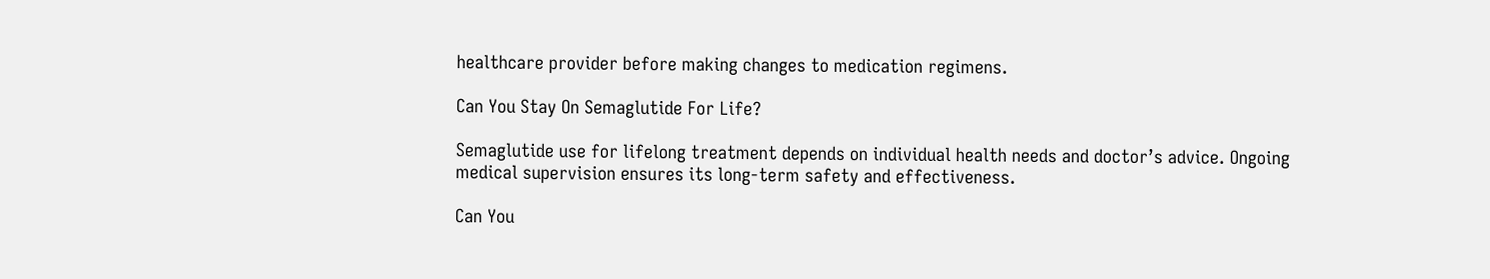healthcare provider before making changes to medication regimens.

Can You Stay On Semaglutide For Life?

Semaglutide use for lifelong treatment depends on individual health needs and doctor’s advice. Ongoing medical supervision ensures its long-term safety and effectiveness.

Can You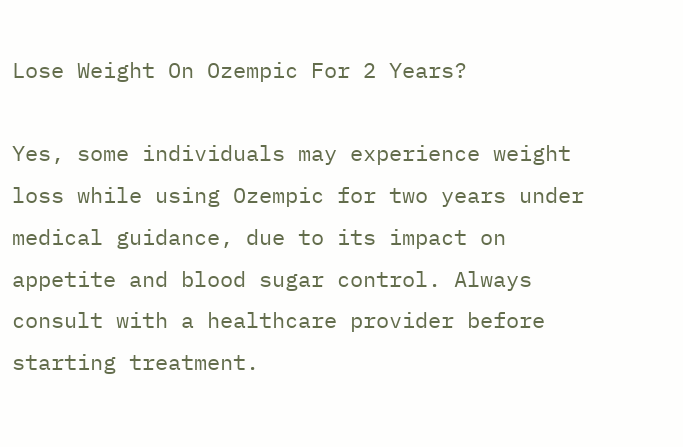Lose Weight On Ozempic For 2 Years?

Yes, some individuals may experience weight loss while using Ozempic for two years under medical guidance, due to its impact on appetite and blood sugar control. Always consult with a healthcare provider before starting treatment.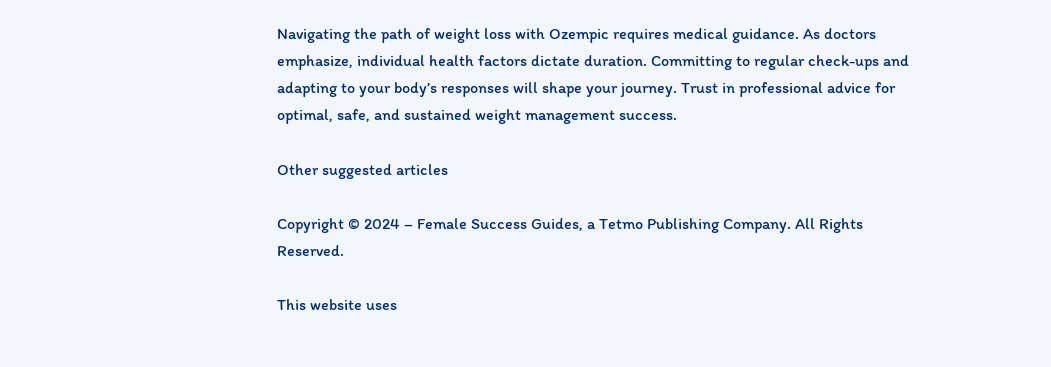Navigating the path of weight loss with Ozempic requires medical guidance. As doctors emphasize, individual health factors dictate duration. Committing to regular check-ups and adapting to your body’s responses will shape your journey. Trust in professional advice for optimal, safe, and sustained weight management success.

Other suggested articles

Copyright © 2024 – Female Success Guides, a Tetmo Publishing Company. All Rights Reserved.

This website uses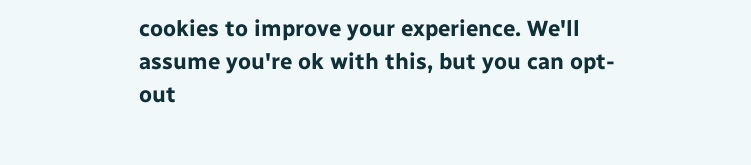cookies to improve your experience. We'll assume you're ok with this, but you can opt-out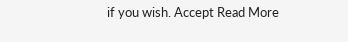if you wish. Accept Read More